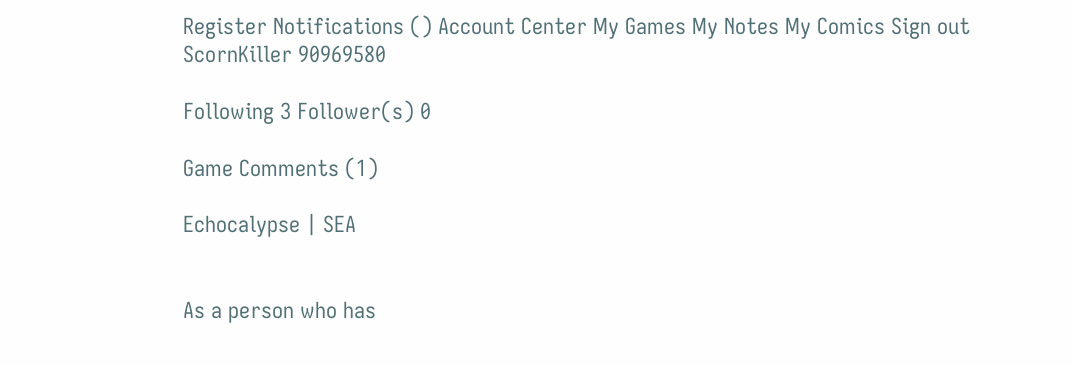Register Notifications () Account Center My Games My Notes My Comics Sign out
ScornKiller 90969580

Following 3 Follower(s) 0

Game Comments (1)

Echocalypse | SEA


As a person who has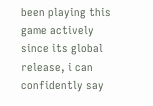been playing this game actively since its global release, i can confidently say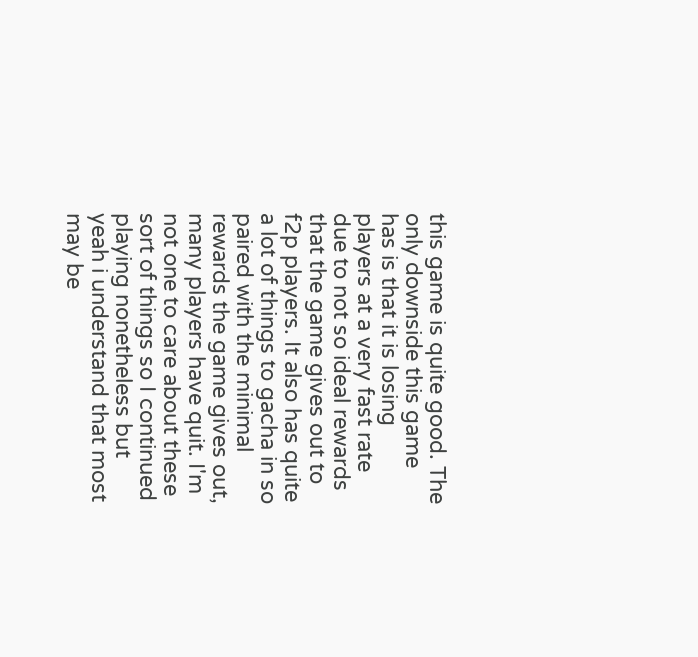this game is quite good. The only downside this game has is that it is losing players at a very fast rate due to not so ideal rewards that the game gives out to f2p players. It also has quite a lot of things to gacha in so paired with the minimal rewards the game gives out, many players have quit. I'm not one to care about these sort of things so I continued playing nonetheless but yeah i understand that most may be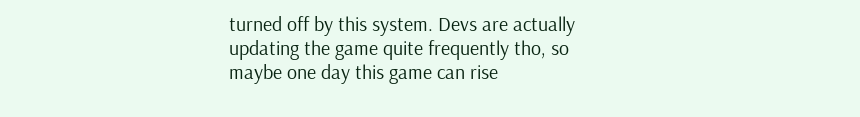turned off by this system. Devs are actually updating the game quite frequently tho, so maybe one day this game can rise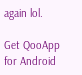again lol.

Get QooApp for Android